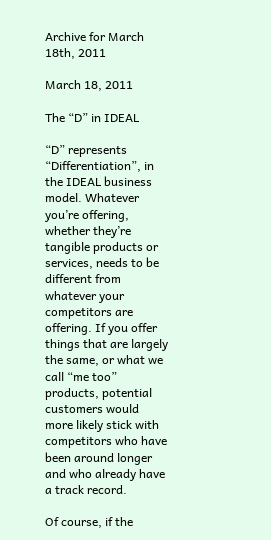Archive for March 18th, 2011

March 18, 2011

The “D” in IDEAL

“D” represents “Differentiation”, in the IDEAL business model. Whatever you’re offering, whether they’re tangible products or services, needs to be different from whatever your competitors are offering. If you offer things that are largely the same, or what we call “me too” products, potential customers would more likely stick with competitors who have been around longer and who already have a track record.

Of course, if the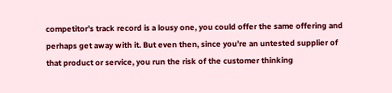competitor’s track record is a lousy one, you could offer the same offering and perhaps get away with it. But even then, since you’re an untested supplier of that product or service, you run the risk of the customer thinking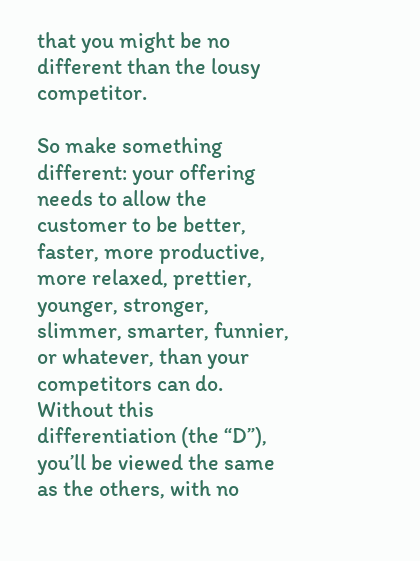that you might be no different than the lousy competitor.

So make something different: your offering needs to allow the customer to be better, faster, more productive, more relaxed, prettier, younger, stronger, slimmer, smarter, funnier, or whatever, than your competitors can do. Without this differentiation (the “D”), you’ll be viewed the same as the others, with no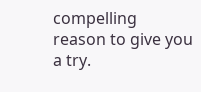compelling reason to give you a try.